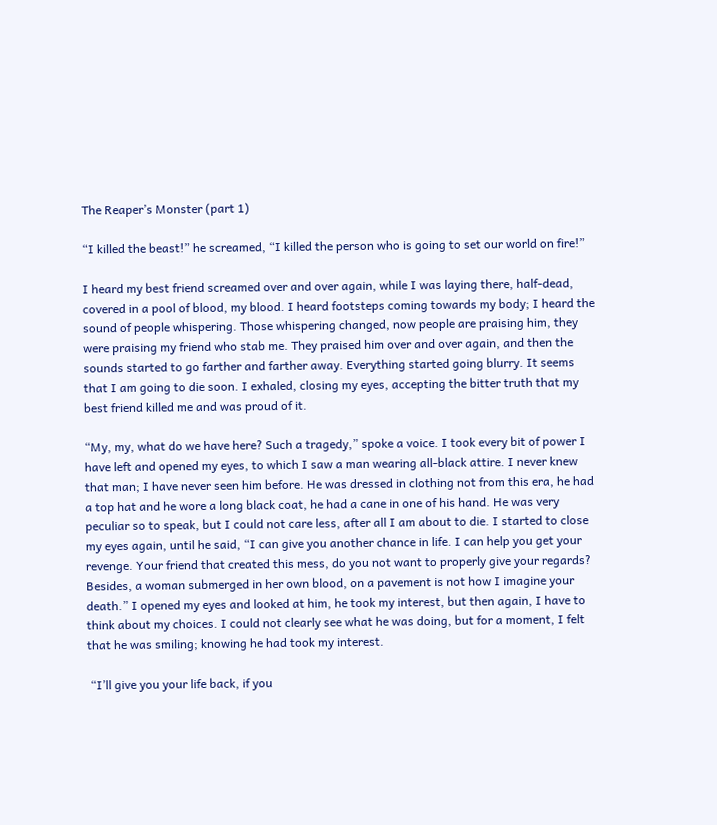The Reaper’s Monster (part 1)

“I killed the beast!” he screamed, “I killed the person who is going to set our world on fire!”

I heard my best friend screamed over and over again, while I was laying there, half-dead, covered in a pool of blood, my blood. I heard footsteps coming towards my body; I heard the sound of people whispering. Those whispering changed, now people are praising him, they were praising my friend who stab me. They praised him over and over again, and then the sounds started to go farther and farther away. Everything started going blurry. It seems that I am going to die soon. I exhaled, closing my eyes, accepting the bitter truth that my best friend killed me and was proud of it.

“My, my, what do we have here? Such a tragedy,” spoke a voice. I took every bit of power I have left and opened my eyes, to which I saw a man wearing all-black attire. I never knew that man; I have never seen him before. He was dressed in clothing not from this era, he had a top hat and he wore a long black coat, he had a cane in one of his hand. He was very peculiar so to speak, but I could not care less, after all I am about to die. I started to close my eyes again, until he said, “I can give you another chance in life. I can help you get your revenge. Your friend that created this mess, do you not want to properly give your regards? Besides, a woman submerged in her own blood, on a pavement is not how I imagine your death.” I opened my eyes and looked at him, he took my interest, but then again, I have to think about my choices. I could not clearly see what he was doing, but for a moment, I felt that he was smiling; knowing he had took my interest.

 “I’ll give you your life back, if you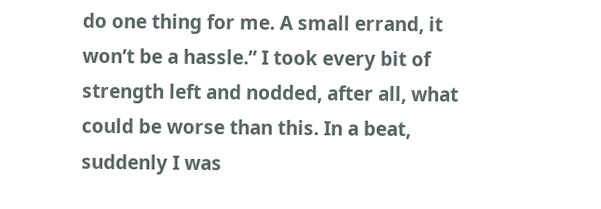do one thing for me. A small errand, it won’t be a hassle.” I took every bit of strength left and nodded, after all, what could be worse than this. In a beat, suddenly I was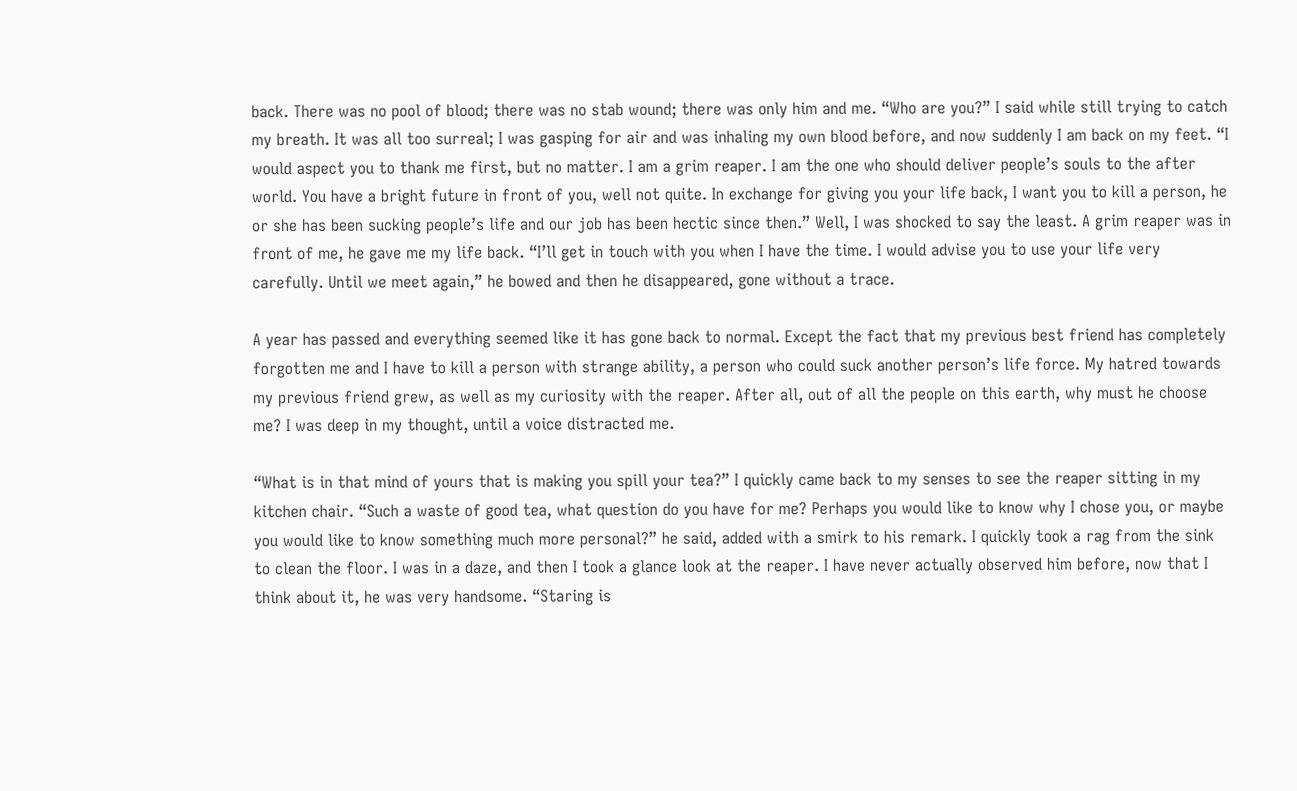back. There was no pool of blood; there was no stab wound; there was only him and me. “Who are you?” I said while still trying to catch my breath. It was all too surreal; I was gasping for air and was inhaling my own blood before, and now suddenly I am back on my feet. “I would aspect you to thank me first, but no matter. I am a grim reaper. I am the one who should deliver people’s souls to the after world. You have a bright future in front of you, well not quite. In exchange for giving you your life back, I want you to kill a person, he or she has been sucking people’s life and our job has been hectic since then.” Well, I was shocked to say the least. A grim reaper was in front of me, he gave me my life back. “I’ll get in touch with you when I have the time. I would advise you to use your life very carefully. Until we meet again,” he bowed and then he disappeared, gone without a trace.

A year has passed and everything seemed like it has gone back to normal. Except the fact that my previous best friend has completely forgotten me and I have to kill a person with strange ability, a person who could suck another person’s life force. My hatred towards my previous friend grew, as well as my curiosity with the reaper. After all, out of all the people on this earth, why must he choose me? I was deep in my thought, until a voice distracted me.

“What is in that mind of yours that is making you spill your tea?” I quickly came back to my senses to see the reaper sitting in my kitchen chair. “Such a waste of good tea, what question do you have for me? Perhaps you would like to know why I chose you, or maybe you would like to know something much more personal?” he said, added with a smirk to his remark. I quickly took a rag from the sink to clean the floor. I was in a daze, and then I took a glance look at the reaper. I have never actually observed him before, now that I think about it, he was very handsome. “Staring is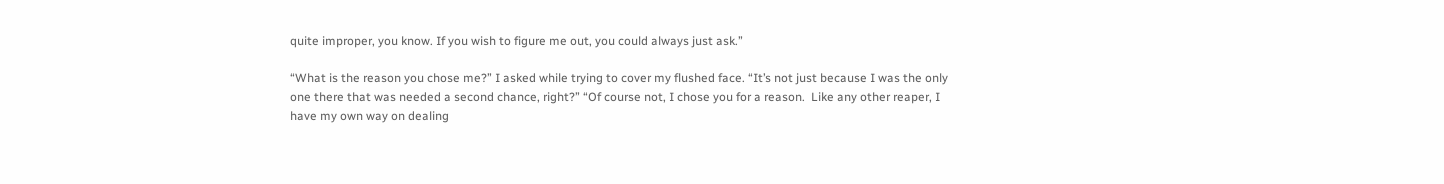quite improper, you know. If you wish to figure me out, you could always just ask.”

“What is the reason you chose me?” I asked while trying to cover my flushed face. “It’s not just because I was the only one there that was needed a second chance, right?” “Of course not, I chose you for a reason.  Like any other reaper, I have my own way on dealing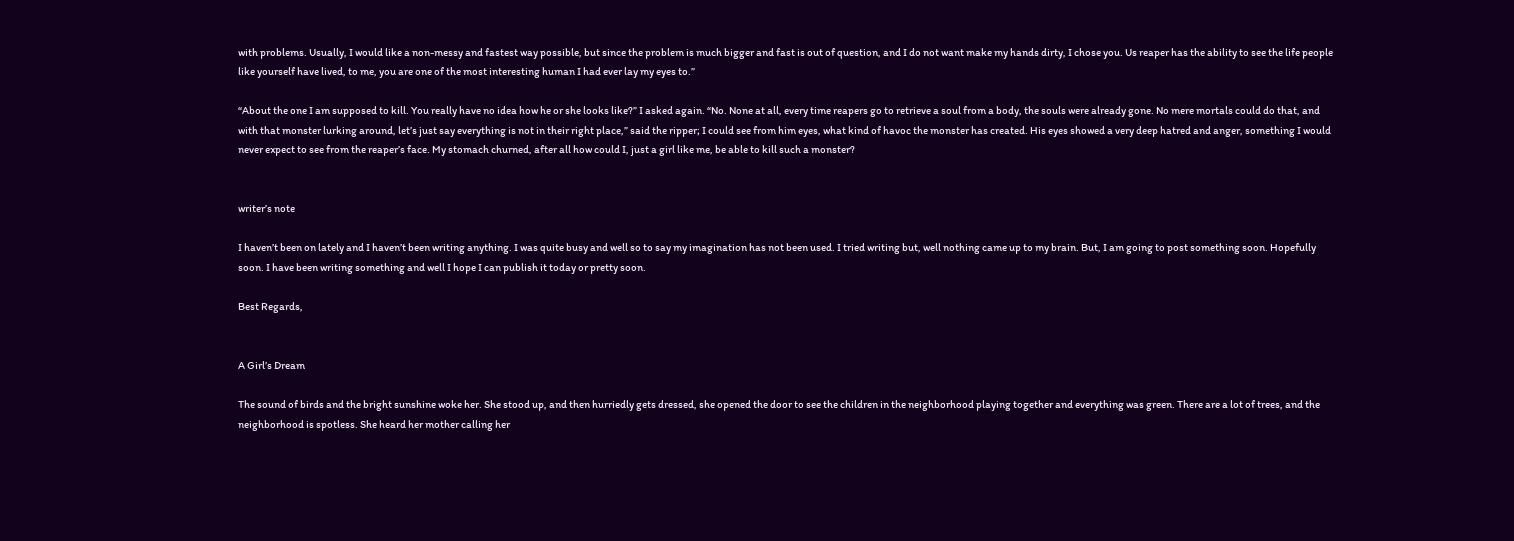with problems. Usually, I would like a non-messy and fastest way possible, but since the problem is much bigger and fast is out of question, and I do not want make my hands dirty, I chose you. Us reaper has the ability to see the life people like yourself have lived, to me, you are one of the most interesting human I had ever lay my eyes to.”

“About the one I am supposed to kill. You really have no idea how he or she looks like?” I asked again. “No. None at all, every time reapers go to retrieve a soul from a body, the souls were already gone. No mere mortals could do that, and with that monster lurking around, let’s just say everything is not in their right place,” said the ripper; I could see from him eyes, what kind of havoc the monster has created. His eyes showed a very deep hatred and anger, something I would never expect to see from the reaper’s face. My stomach churned, after all how could I, just a girl like me, be able to kill such a monster?


writer’s note

I haven’t been on lately and I haven’t been writing anything. I was quite busy and well so to say my imagination has not been used. I tried writing but, well nothing came up to my brain. But, I am going to post something soon. Hopefully soon. I have been writing something and well I hope I can publish it today or pretty soon.

Best Regards,


A Girl’s Dream

The sound of birds and the bright sunshine woke her. She stood up, and then hurriedly gets dressed, she opened the door to see the children in the neighborhood playing together and everything was green. There are a lot of trees, and the neighborhood is spotless. She heard her mother calling her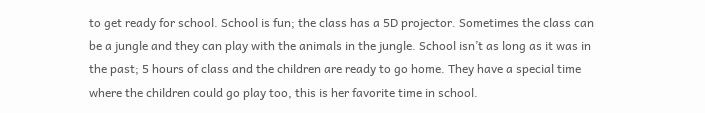to get ready for school. School is fun; the class has a 5D projector. Sometimes the class can be a jungle and they can play with the animals in the jungle. School isn’t as long as it was in the past; 5 hours of class and the children are ready to go home. They have a special time where the children could go play too, this is her favorite time in school.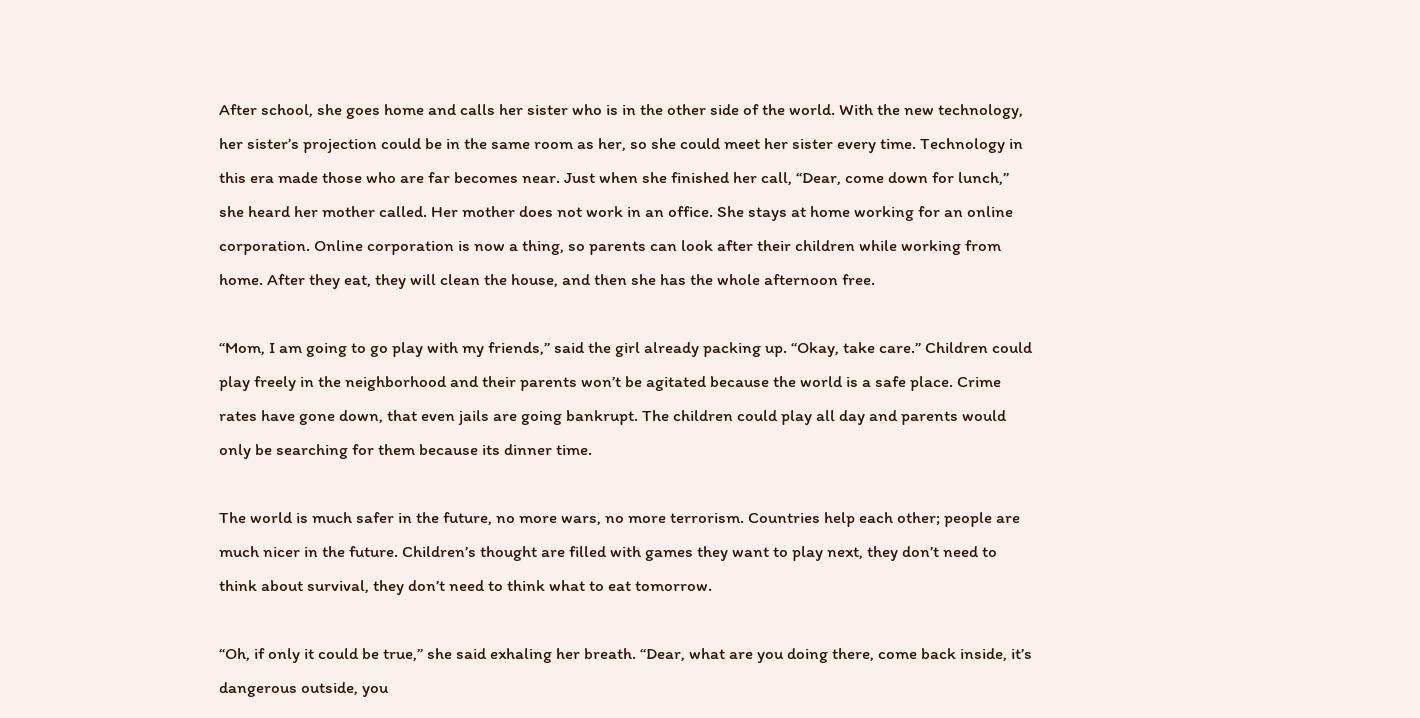After school, she goes home and calls her sister who is in the other side of the world. With the new technology, her sister’s projection could be in the same room as her, so she could meet her sister every time. Technology in this era made those who are far becomes near. Just when she finished her call, “Dear, come down for lunch,” she heard her mother called. Her mother does not work in an office. She stays at home working for an online corporation. Online corporation is now a thing, so parents can look after their children while working from home. After they eat, they will clean the house, and then she has the whole afternoon free.

“Mom, I am going to go play with my friends,” said the girl already packing up. “Okay, take care.” Children could play freely in the neighborhood and their parents won’t be agitated because the world is a safe place. Crime rates have gone down, that even jails are going bankrupt. The children could play all day and parents would only be searching for them because its dinner time.

The world is much safer in the future, no more wars, no more terrorism. Countries help each other; people are much nicer in the future. Children’s thought are filled with games they want to play next, they don’t need to think about survival, they don’t need to think what to eat tomorrow.

“Oh, if only it could be true,” she said exhaling her breath. “Dear, what are you doing there, come back inside, it’s dangerous outside, you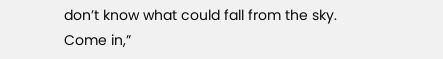don’t know what could fall from the sky. Come in,”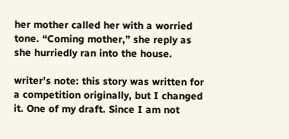her mother called her with a worried tone. “Coming mother,” she reply as she hurriedly ran into the house.

writer’s note: this story was written for a competition originally, but I changed it. One of my draft. Since I am not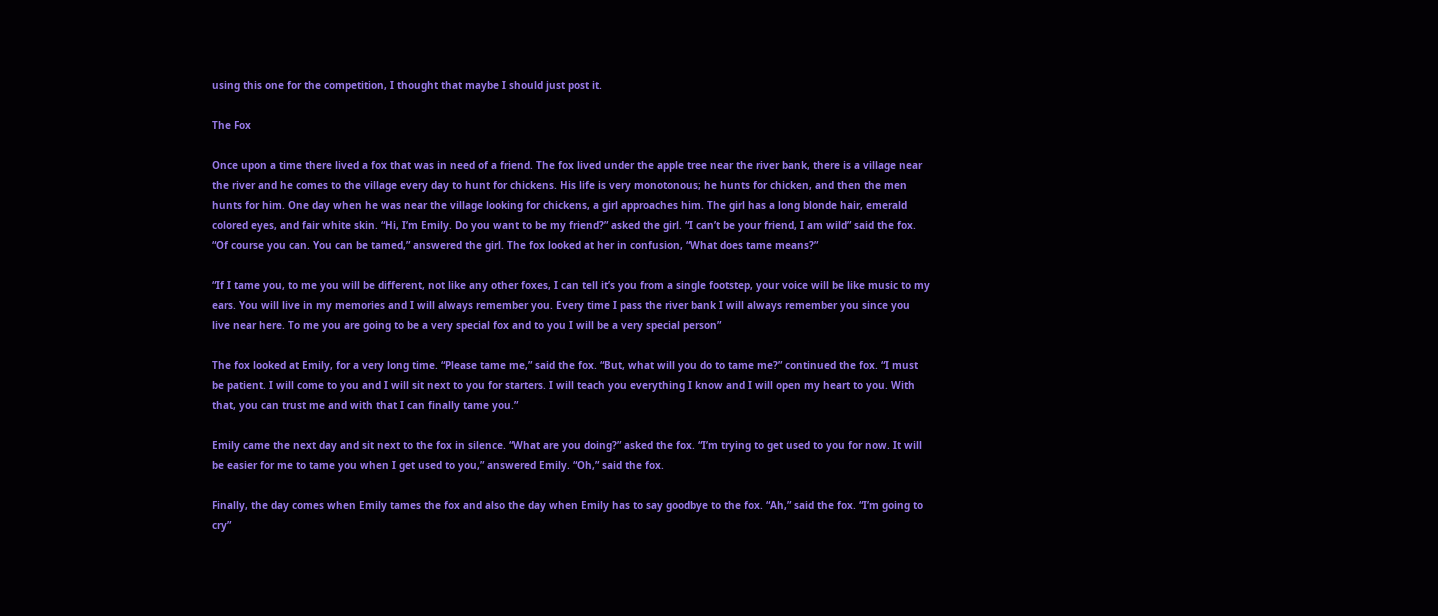using this one for the competition, I thought that maybe I should just post it.

The Fox

Once upon a time there lived a fox that was in need of a friend. The fox lived under the apple tree near the river bank, there is a village near the river and he comes to the village every day to hunt for chickens. His life is very monotonous; he hunts for chicken, and then the men hunts for him. One day when he was near the village looking for chickens, a girl approaches him. The girl has a long blonde hair, emerald colored eyes, and fair white skin. “Hi, I’m Emily. Do you want to be my friend?” asked the girl. “I can’t be your friend, I am wild” said the fox. “Of course you can. You can be tamed,” answered the girl. The fox looked at her in confusion, “What does tame means?”

“If I tame you, to me you will be different, not like any other foxes, I can tell it’s you from a single footstep, your voice will be like music to my ears. You will live in my memories and I will always remember you. Every time I pass the river bank I will always remember you since you live near here. To me you are going to be a very special fox and to you I will be a very special person”

The fox looked at Emily, for a very long time. “Please tame me,” said the fox. “But, what will you do to tame me?” continued the fox. “I must be patient. I will come to you and I will sit next to you for starters. I will teach you everything I know and I will open my heart to you. With that, you can trust me and with that I can finally tame you.”

Emily came the next day and sit next to the fox in silence. “What are you doing?” asked the fox. “I’m trying to get used to you for now. It will be easier for me to tame you when I get used to you,” answered Emily. “Oh,” said the fox.

Finally, the day comes when Emily tames the fox and also the day when Emily has to say goodbye to the fox. “Ah,” said the fox. “I’m going to cry”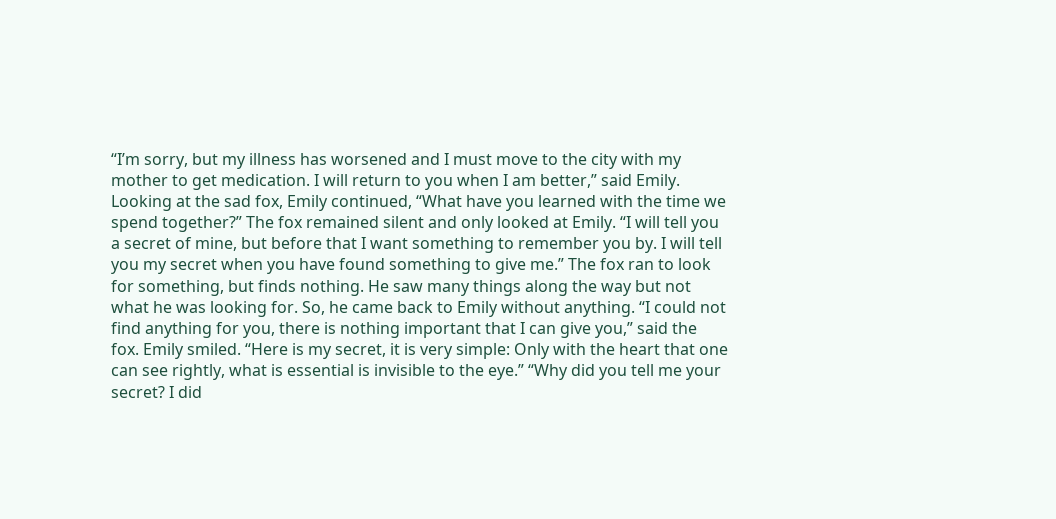“I’m sorry, but my illness has worsened and I must move to the city with my mother to get medication. I will return to you when I am better,” said Emily. Looking at the sad fox, Emily continued, “What have you learned with the time we spend together?” The fox remained silent and only looked at Emily. “I will tell you a secret of mine, but before that I want something to remember you by. I will tell you my secret when you have found something to give me.” The fox ran to look for something, but finds nothing. He saw many things along the way but not what he was looking for. So, he came back to Emily without anything. “I could not find anything for you, there is nothing important that I can give you,” said the fox. Emily smiled. “Here is my secret, it is very simple: Only with the heart that one can see rightly, what is essential is invisible to the eye.” “Why did you tell me your secret? I did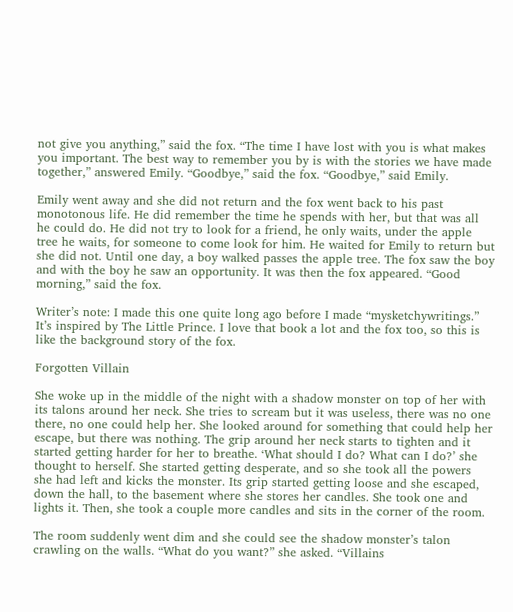not give you anything,” said the fox. “The time I have lost with you is what makes you important. The best way to remember you by is with the stories we have made together,” answered Emily. “Goodbye,” said the fox. “Goodbye,” said Emily.

Emily went away and she did not return and the fox went back to his past monotonous life. He did remember the time he spends with her, but that was all he could do. He did not try to look for a friend, he only waits, under the apple tree he waits, for someone to come look for him. He waited for Emily to return but she did not. Until one day, a boy walked passes the apple tree. The fox saw the boy and with the boy he saw an opportunity. It was then the fox appeared. “Good morning,” said the fox.

Writer’s note: I made this one quite long ago before I made “mysketchywritings.” It’s inspired by The Little Prince. I love that book a lot and the fox too, so this is like the background story of the fox.

Forgotten Villain

She woke up in the middle of the night with a shadow monster on top of her with its talons around her neck. She tries to scream but it was useless, there was no one there, no one could help her. She looked around for something that could help her escape, but there was nothing. The grip around her neck starts to tighten and it started getting harder for her to breathe. ‘What should I do? What can I do?’ she thought to herself. She started getting desperate, and so she took all the powers she had left and kicks the monster. Its grip started getting loose and she escaped, down the hall, to the basement where she stores her candles. She took one and lights it. Then, she took a couple more candles and sits in the corner of the room.

The room suddenly went dim and she could see the shadow monster’s talon crawling on the walls. “What do you want?” she asked. “Villains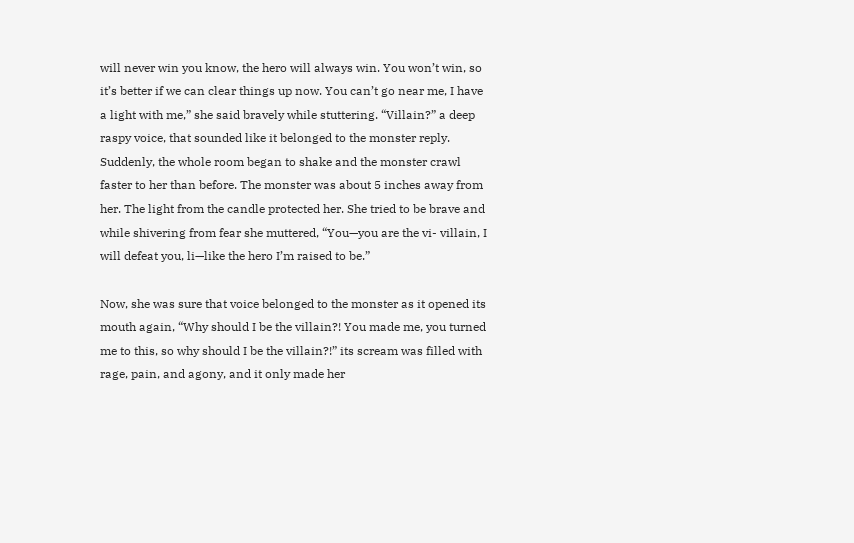will never win you know, the hero will always win. You won’t win, so it’s better if we can clear things up now. You can’t go near me, I have a light with me,” she said bravely while stuttering. “Villain?” a deep raspy voice, that sounded like it belonged to the monster reply. Suddenly, the whole room began to shake and the monster crawl faster to her than before. The monster was about 5 inches away from her. The light from the candle protected her. She tried to be brave and while shivering from fear she muttered, “You—you are the vi- villain, I will defeat you, li—like the hero I’m raised to be.”

Now, she was sure that voice belonged to the monster as it opened its mouth again, “Why should I be the villain?! You made me, you turned me to this, so why should I be the villain?!” its scream was filled with rage, pain, and agony, and it only made her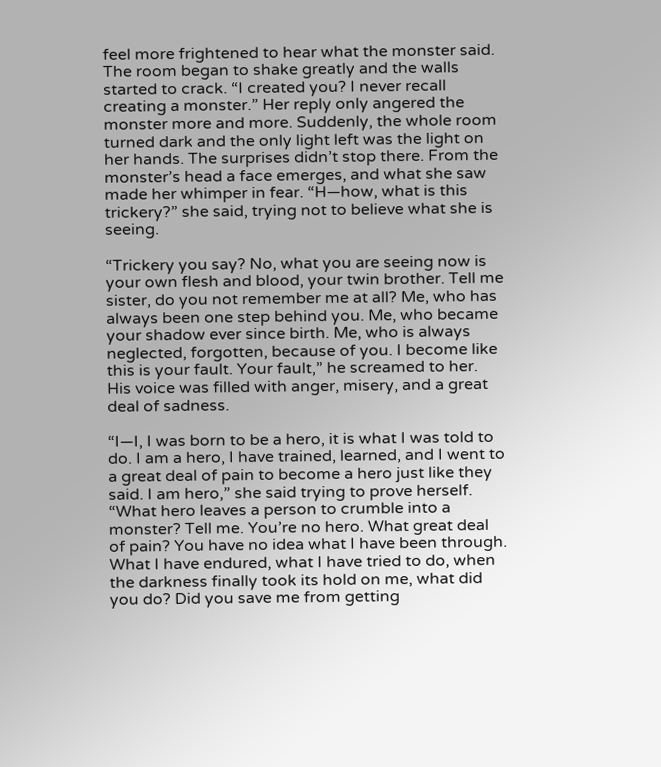feel more frightened to hear what the monster said. The room began to shake greatly and the walls started to crack. “I created you? I never recall creating a monster.” Her reply only angered the monster more and more. Suddenly, the whole room turned dark and the only light left was the light on her hands. The surprises didn’t stop there. From the monster’s head a face emerges, and what she saw made her whimper in fear. “H—how, what is this trickery?” she said, trying not to believe what she is seeing.

“Trickery you say? No, what you are seeing now is your own flesh and blood, your twin brother. Tell me sister, do you not remember me at all? Me, who has always been one step behind you. Me, who became your shadow ever since birth. Me, who is always neglected, forgotten, because of you. I become like this is your fault. Your fault,” he screamed to her. His voice was filled with anger, misery, and a great deal of sadness.

“I—I, I was born to be a hero, it is what I was told to do. I am a hero, I have trained, learned, and I went to a great deal of pain to become a hero just like they said. I am hero,” she said trying to prove herself. “What hero leaves a person to crumble into a monster? Tell me. You’re no hero. What great deal of pain? You have no idea what I have been through. What I have endured, what I have tried to do, when the darkness finally took its hold on me, what did you do? Did you save me from getting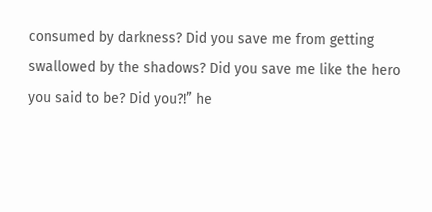consumed by darkness? Did you save me from getting swallowed by the shadows? Did you save me like the hero you said to be? Did you?!” he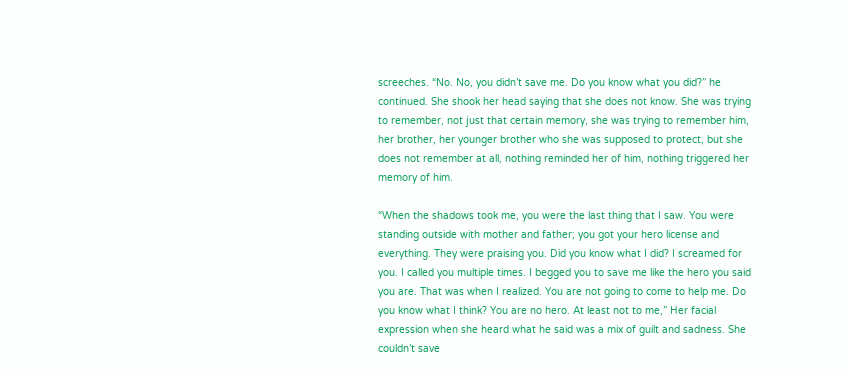screeches. “No. No, you didn’t save me. Do you know what you did?” he continued. She shook her head saying that she does not know. She was trying to remember, not just that certain memory, she was trying to remember him, her brother, her younger brother who she was supposed to protect, but she does not remember at all, nothing reminded her of him, nothing triggered her memory of him.

“When the shadows took me, you were the last thing that I saw. You were standing outside with mother and father; you got your hero license and everything. They were praising you. Did you know what I did? I screamed for you. I called you multiple times. I begged you to save me like the hero you said you are. That was when I realized. You are not going to come to help me. Do you know what I think? You are no hero. At least not to me,” Her facial expression when she heard what he said was a mix of guilt and sadness. She couldn’t save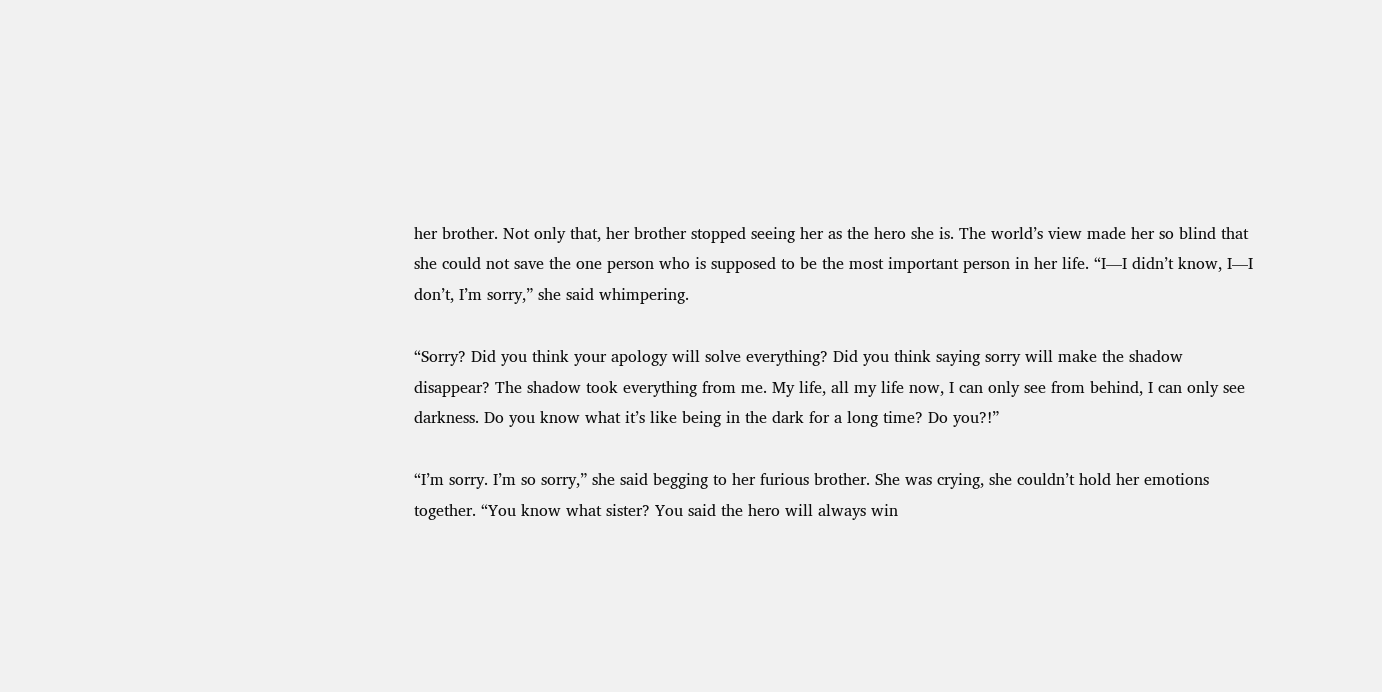her brother. Not only that, her brother stopped seeing her as the hero she is. The world’s view made her so blind that she could not save the one person who is supposed to be the most important person in her life. “I—I didn’t know, I—I don’t, I’m sorry,” she said whimpering.

“Sorry? Did you think your apology will solve everything? Did you think saying sorry will make the shadow disappear? The shadow took everything from me. My life, all my life now, I can only see from behind, I can only see darkness. Do you know what it’s like being in the dark for a long time? Do you?!”

“I’m sorry. I’m so sorry,” she said begging to her furious brother. She was crying, she couldn’t hold her emotions together. “You know what sister? You said the hero will always win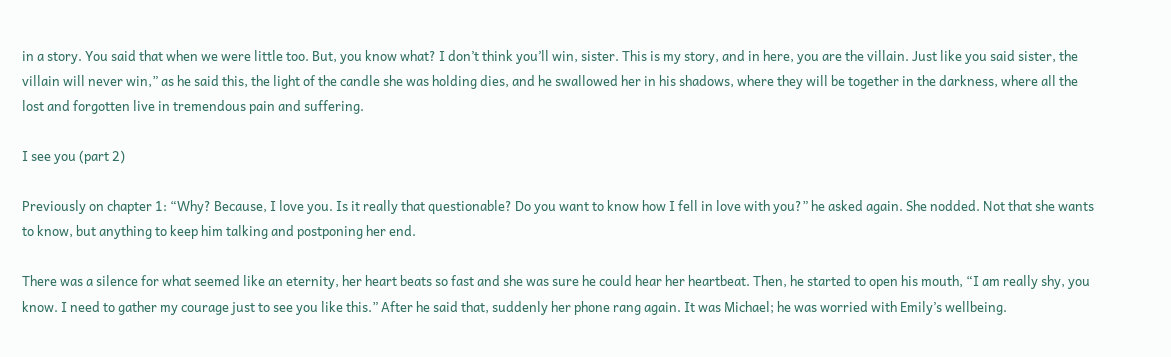in a story. You said that when we were little too. But, you know what? I don’t think you’ll win, sister. This is my story, and in here, you are the villain. Just like you said sister, the villain will never win,” as he said this, the light of the candle she was holding dies, and he swallowed her in his shadows, where they will be together in the darkness, where all the lost and forgotten live in tremendous pain and suffering.

I see you (part 2)

Previously on chapter 1: “Why? Because, I love you. Is it really that questionable? Do you want to know how I fell in love with you?” he asked again. She nodded. Not that she wants to know, but anything to keep him talking and postponing her end.

There was a silence for what seemed like an eternity, her heart beats so fast and she was sure he could hear her heartbeat. Then, he started to open his mouth, “I am really shy, you know. I need to gather my courage just to see you like this.” After he said that, suddenly her phone rang again. It was Michael; he was worried with Emily’s wellbeing.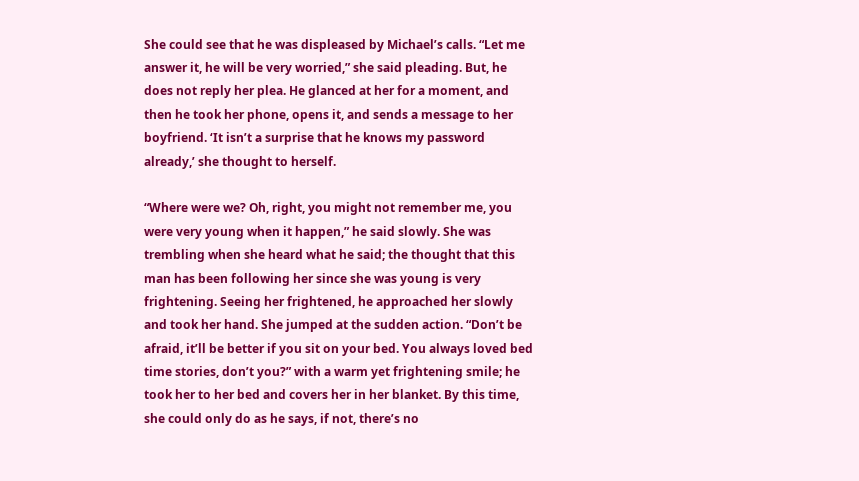She could see that he was displeased by Michael’s calls. “Let me answer it, he will be very worried,” she said pleading. But, he does not reply her plea. He glanced at her for a moment, and then he took her phone, opens it, and sends a message to her boyfriend. ‘It isn’t a surprise that he knows my password already,’ she thought to herself.

“Where were we? Oh, right, you might not remember me, you were very young when it happen,” he said slowly. She was trembling when she heard what he said; the thought that this man has been following her since she was young is very frightening. Seeing her frightened, he approached her slowly and took her hand. She jumped at the sudden action. “Don’t be afraid, it’ll be better if you sit on your bed. You always loved bed time stories, don’t you?” with a warm yet frightening smile; he took her to her bed and covers her in her blanket. By this time, she could only do as he says, if not, there’s no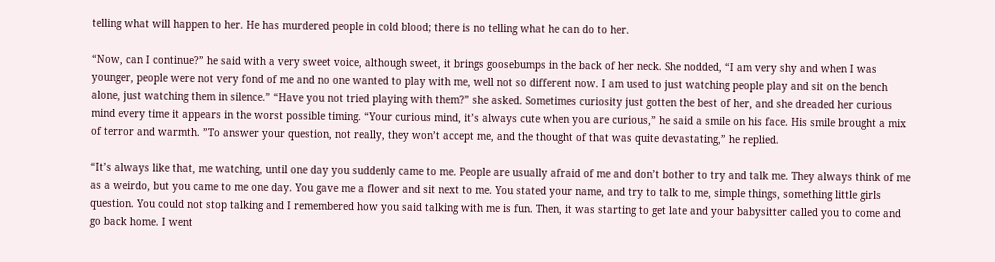telling what will happen to her. He has murdered people in cold blood; there is no telling what he can do to her.

“Now, can I continue?” he said with a very sweet voice, although sweet, it brings goosebumps in the back of her neck. She nodded, “I am very shy and when I was younger, people were not very fond of me and no one wanted to play with me, well not so different now. I am used to just watching people play and sit on the bench alone, just watching them in silence.” “Have you not tried playing with them?” she asked. Sometimes curiosity just gotten the best of her, and she dreaded her curious mind every time it appears in the worst possible timing. “Your curious mind, it’s always cute when you are curious,” he said a smile on his face. His smile brought a mix of terror and warmth. ”To answer your question, not really, they won’t accept me, and the thought of that was quite devastating,” he replied.

“It’s always like that, me watching, until one day you suddenly came to me. People are usually afraid of me and don’t bother to try and talk me. They always think of me as a weirdo, but you came to me one day. You gave me a flower and sit next to me. You stated your name, and try to talk to me, simple things, something little girls question. You could not stop talking and I remembered how you said talking with me is fun. Then, it was starting to get late and your babysitter called you to come and go back home. I went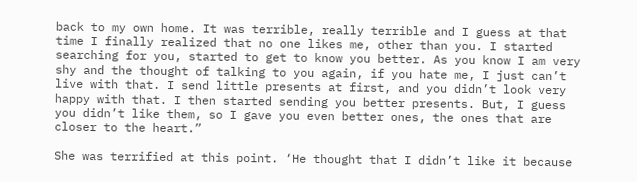back to my own home. It was terrible, really terrible and I guess at that time I finally realized that no one likes me, other than you. I started searching for you, started to get to know you better. As you know I am very shy and the thought of talking to you again, if you hate me, I just can’t live with that. I send little presents at first, and you didn’t look very happy with that. I then started sending you better presents. But, I guess you didn’t like them, so I gave you even better ones, the ones that are closer to the heart.”

She was terrified at this point. ‘He thought that I didn’t like it because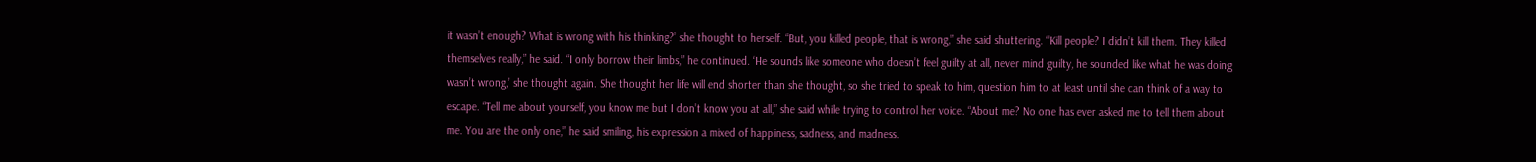it wasn’t enough? What is wrong with his thinking?’ she thought to herself. “But, you killed people, that is wrong,” she said shuttering. “Kill people? I didn’t kill them. They killed themselves really,” he said. “I only borrow their limbs,” he continued. ‘He sounds like someone who doesn’t feel guilty at all, never mind guilty, he sounded like what he was doing wasn’t wrong,’ she thought again. She thought her life will end shorter than she thought, so she tried to speak to him, question him to at least until she can think of a way to escape. “Tell me about yourself, you know me but I don’t know you at all,” she said while trying to control her voice. “About me? No one has ever asked me to tell them about me. You are the only one,” he said smiling, his expression a mixed of happiness, sadness, and madness.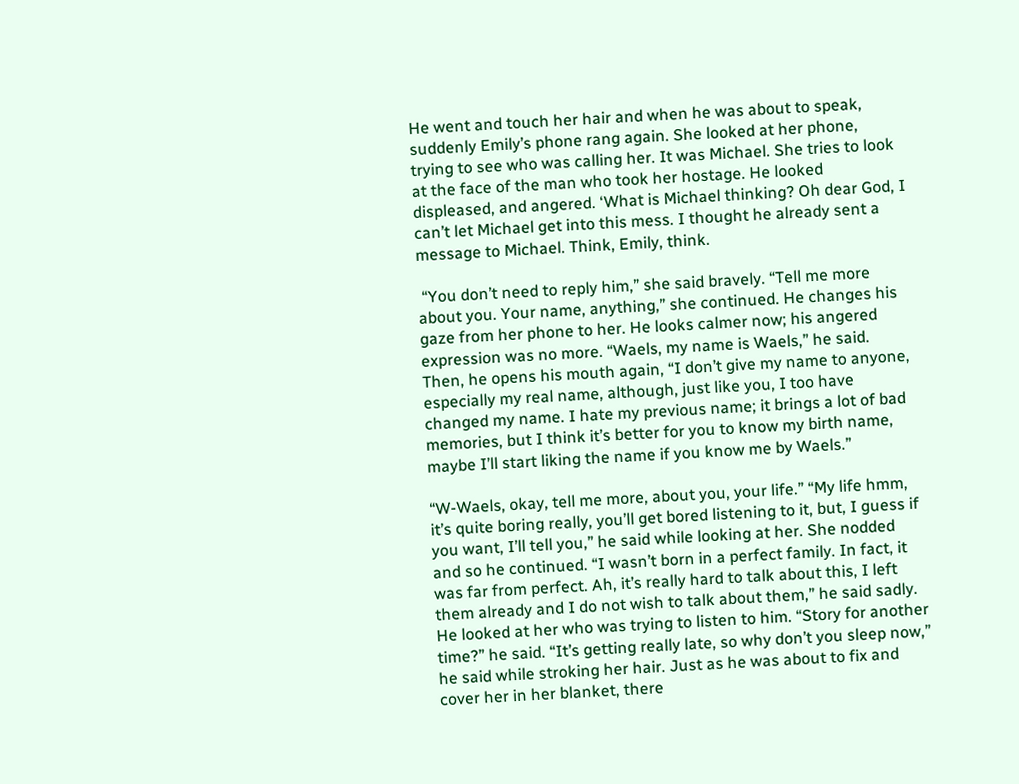He went and touch her hair and when he was about to speak, suddenly Emily’s phone rang again. She looked at her phone, trying to see who was calling her. It was Michael. She tries to look at the face of the man who took her hostage. He looked displeased, and angered. ‘What is Michael thinking? Oh dear God, I can’t let Michael get into this mess. I thought he already sent a message to Michael. Think, Emily, think.

 “You don’t need to reply him,” she said bravely. “Tell me more about you. Your name, anything,” she continued. He changes his gaze from her phone to her. He looks calmer now; his angered expression was no more. “Waels, my name is Waels,” he said. Then, he opens his mouth again, “I don’t give my name to anyone, especially my real name, although, just like you, I too have changed my name. I hate my previous name; it brings a lot of bad memories, but I think it’s better for you to know my birth name, maybe I’ll start liking the name if you know me by Waels.”

“W-Waels, okay, tell me more, about you, your life.” “My life hmm, it’s quite boring really, you’ll get bored listening to it, but, I guess if you want, I’ll tell you,” he said while looking at her. She nodded and so he continued. “I wasn’t born in a perfect family. In fact, it was far from perfect. Ah, it’s really hard to talk about this, I left them already and I do not wish to talk about them,” he said sadly. He looked at her who was trying to listen to him. “Story for another time?” he said. “It’s getting really late, so why don’t you sleep now,” he said while stroking her hair. Just as he was about to fix and cover her in her blanket, there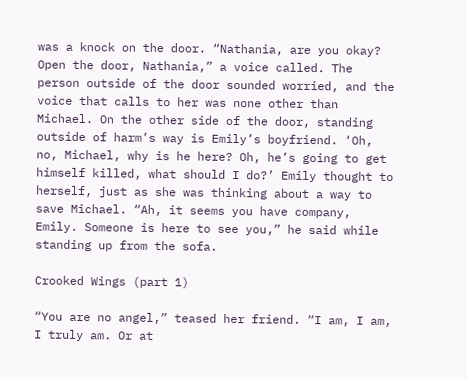was a knock on the door. “Nathania, are you okay? Open the door, Nathania,” a voice called. The person outside of the door sounded worried, and the voice that calls to her was none other than Michael. On the other side of the door, standing outside of harm’s way is Emily’s boyfriend. ‘Oh, no, Michael, why is he here? Oh, he’s going to get himself killed, what should I do?’ Emily thought to herself, just as she was thinking about a way to save Michael. “Ah, it seems you have company, Emily. Someone is here to see you,” he said while standing up from the sofa.

Crooked Wings (part 1)

“You are no angel,” teased her friend. “I am, I am, I truly am. Or at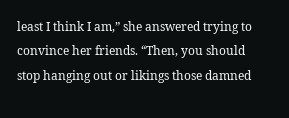least I think I am,” she answered trying to convince her friends. “Then, you should stop hanging out or likings those damned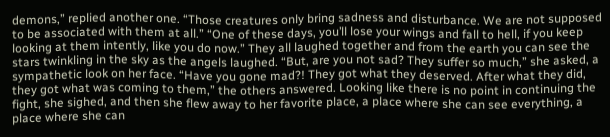demons,” replied another one. “Those creatures only bring sadness and disturbance. We are not supposed to be associated with them at all.” “One of these days, you’ll lose your wings and fall to hell, if you keep looking at them intently, like you do now.” They all laughed together and from the earth you can see the stars twinkling in the sky as the angels laughed. “But, are you not sad? They suffer so much,” she asked, a sympathetic look on her face. “Have you gone mad?! They got what they deserved. After what they did, they got what was coming to them,” the others answered. Looking like there is no point in continuing the fight, she sighed, and then she flew away to her favorite place, a place where she can see everything, a place where she can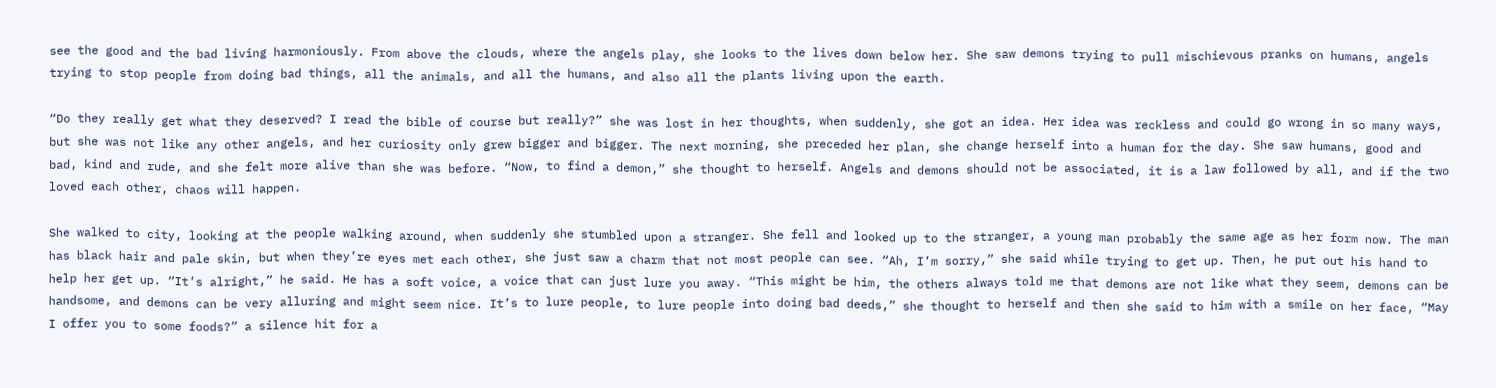see the good and the bad living harmoniously. From above the clouds, where the angels play, she looks to the lives down below her. She saw demons trying to pull mischievous pranks on humans, angels trying to stop people from doing bad things, all the animals, and all the humans, and also all the plants living upon the earth.

“Do they really get what they deserved? I read the bible of course but really?” she was lost in her thoughts, when suddenly, she got an idea. Her idea was reckless and could go wrong in so many ways, but she was not like any other angels, and her curiosity only grew bigger and bigger. The next morning, she preceded her plan, she change herself into a human for the day. She saw humans, good and bad, kind and rude, and she felt more alive than she was before. “Now, to find a demon,” she thought to herself. Angels and demons should not be associated, it is a law followed by all, and if the two loved each other, chaos will happen.

She walked to city, looking at the people walking around, when suddenly she stumbled upon a stranger. She fell and looked up to the stranger, a young man probably the same age as her form now. The man has black hair and pale skin, but when they’re eyes met each other, she just saw a charm that not most people can see. “Ah, I’m sorry,” she said while trying to get up. Then, he put out his hand to help her get up. “It’s alright,” he said. He has a soft voice, a voice that can just lure you away. “This might be him, the others always told me that demons are not like what they seem, demons can be handsome, and demons can be very alluring and might seem nice. It’s to lure people, to lure people into doing bad deeds,” she thought to herself and then she said to him with a smile on her face, “May I offer you to some foods?” a silence hit for a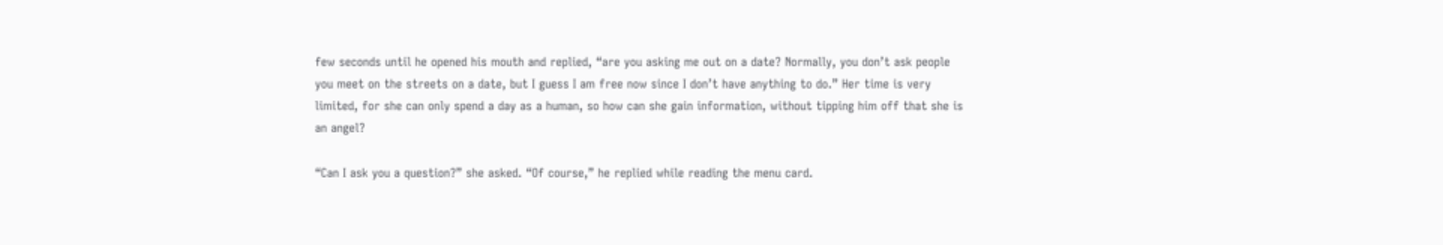few seconds until he opened his mouth and replied, “are you asking me out on a date? Normally, you don’t ask people you meet on the streets on a date, but I guess I am free now since I don’t have anything to do.” Her time is very limited, for she can only spend a day as a human, so how can she gain information, without tipping him off that she is an angel?

“Can I ask you a question?” she asked. “Of course,” he replied while reading the menu card.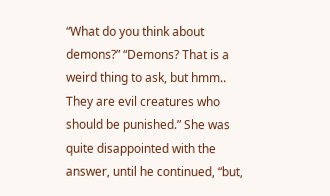“What do you think about demons?” “Demons? That is a weird thing to ask, but hmm.. They are evil creatures who should be punished.” She was quite disappointed with the answer, until he continued, “but,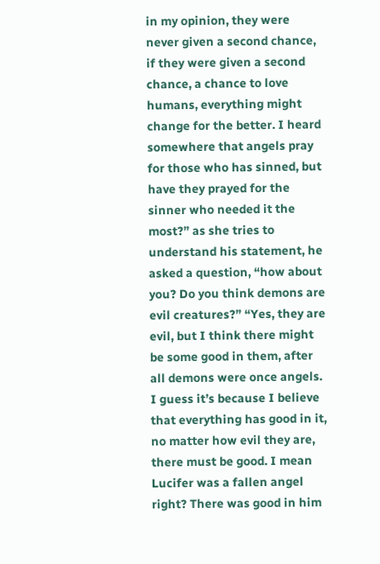in my opinion, they were never given a second chance, if they were given a second chance, a chance to love humans, everything might change for the better. I heard somewhere that angels pray for those who has sinned, but have they prayed for the sinner who needed it the most?” as she tries to understand his statement, he asked a question, “how about you? Do you think demons are evil creatures?” “Yes, they are evil, but I think there might be some good in them, after all demons were once angels. I guess it’s because I believe that everything has good in it, no matter how evil they are, there must be good. I mean Lucifer was a fallen angel right? There was good in him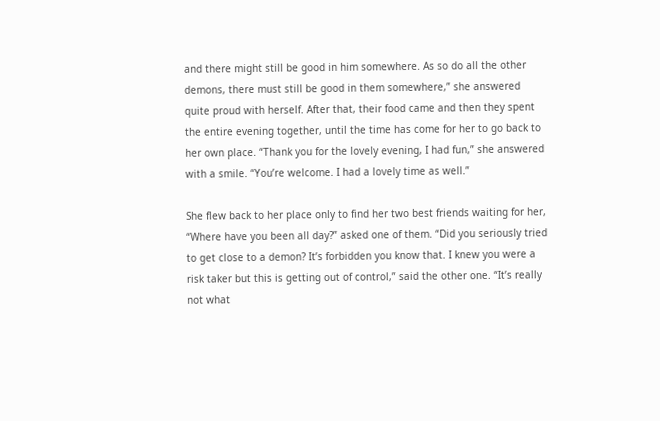and there might still be good in him somewhere. As so do all the other demons, there must still be good in them somewhere,” she answered quite proud with herself. After that, their food came and then they spent the entire evening together, until the time has come for her to go back to her own place. “Thank you for the lovely evening, I had fun,” she answered with a smile. “You’re welcome. I had a lovely time as well.”

She flew back to her place only to find her two best friends waiting for her, “Where have you been all day?” asked one of them. “Did you seriously tried to get close to a demon? It’s forbidden you know that. I knew you were a risk taker but this is getting out of control,” said the other one. “It’s really not what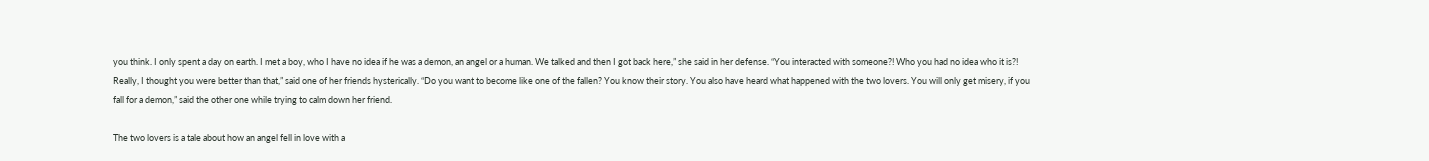you think. I only spent a day on earth. I met a boy, who I have no idea if he was a demon, an angel or a human. We talked and then I got back here,” she said in her defense. “You interacted with someone?! Who you had no idea who it is?! Really, I thought you were better than that,” said one of her friends hysterically. “Do you want to become like one of the fallen? You know their story. You also have heard what happened with the two lovers. You will only get misery, if you fall for a demon,” said the other one while trying to calm down her friend.

The two lovers is a tale about how an angel fell in love with a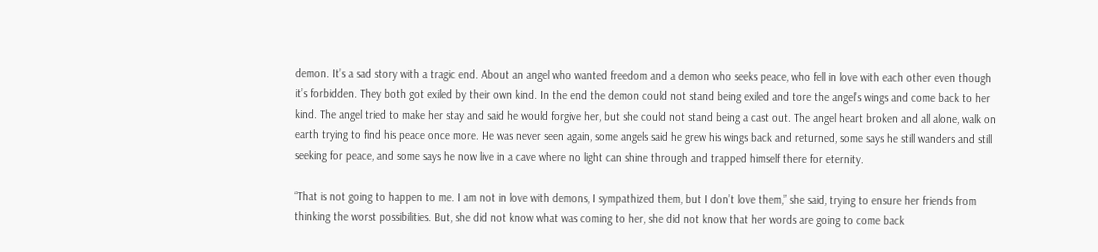demon. It’s a sad story with a tragic end. About an angel who wanted freedom and a demon who seeks peace, who fell in love with each other even though it’s forbidden. They both got exiled by their own kind. In the end the demon could not stand being exiled and tore the angel’s wings and come back to her kind. The angel tried to make her stay and said he would forgive her, but she could not stand being a cast out. The angel heart broken and all alone, walk on earth trying to find his peace once more. He was never seen again, some angels said he grew his wings back and returned, some says he still wanders and still seeking for peace, and some says he now live in a cave where no light can shine through and trapped himself there for eternity.

“That is not going to happen to me. I am not in love with demons, I sympathized them, but I don’t love them,” she said, trying to ensure her friends from thinking the worst possibilities. But, she did not know what was coming to her, she did not know that her words are going to come back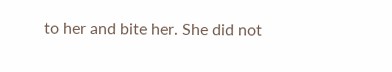to her and bite her. She did not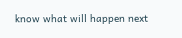know what will happen next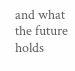and what the future holds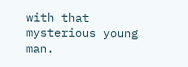with that mysterious young man.